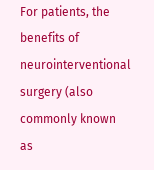For patients, the benefits of neurointerventional surgery (also commonly known as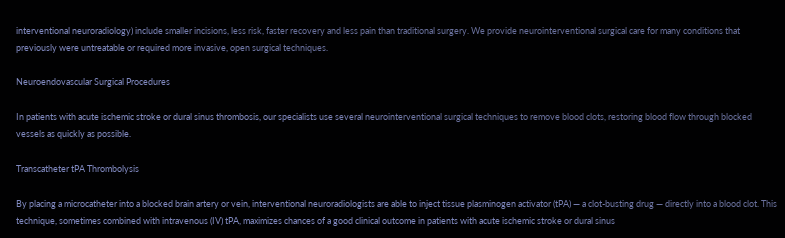interventional neuroradiology) include smaller incisions, less risk, faster recovery and less pain than traditional surgery. We provide neurointerventional surgical care for many conditions that previously were untreatable or required more invasive, open surgical techniques.

Neuroendovascular Surgical Procedures

In patients with acute ischemic stroke or dural sinus thrombosis, our specialists use several neurointerventional surgical techniques to remove blood clots, restoring blood flow through blocked vessels as quickly as possible.

Transcatheter tPA Thrombolysis

By placing a microcatheter into a blocked brain artery or vein, interventional neuroradiologists are able to inject tissue plasminogen activator (tPA) — a clot-busting drug — directly into a blood clot. This technique, sometimes combined with intravenous (IV) tPA, maximizes chances of a good clinical outcome in patients with acute ischemic stroke or dural sinus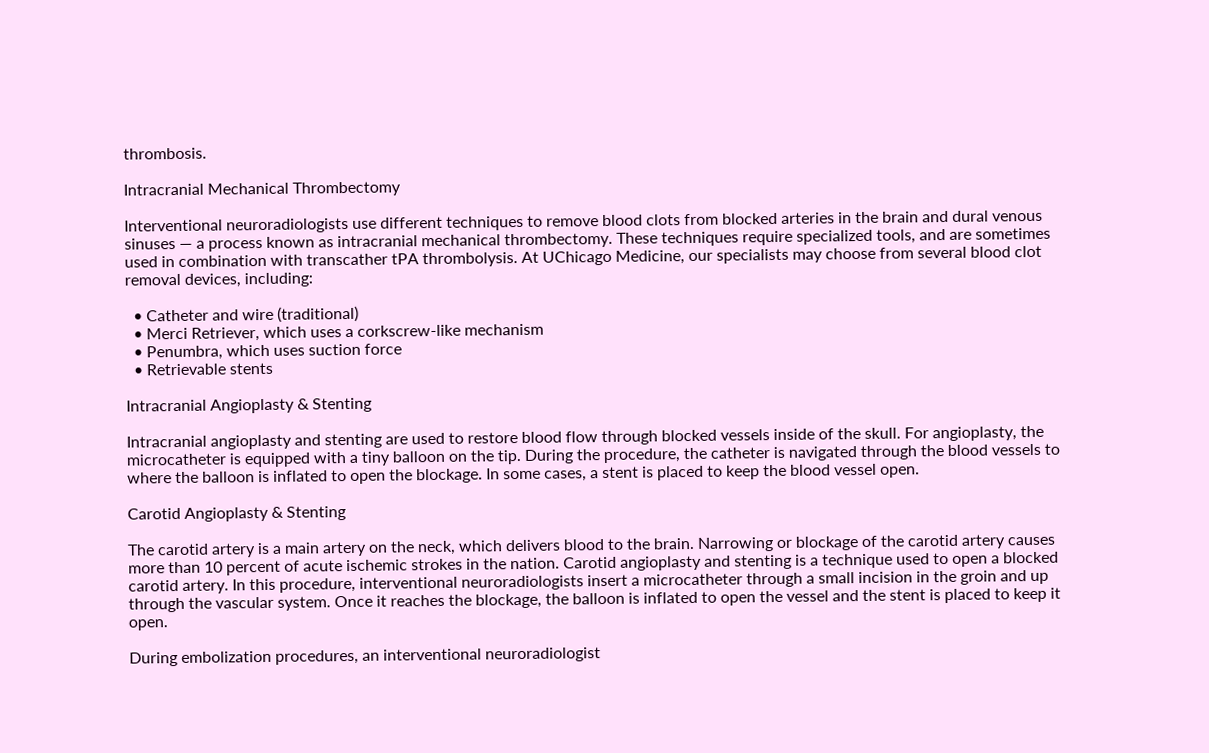thrombosis.

Intracranial Mechanical Thrombectomy

Interventional neuroradiologists use different techniques to remove blood clots from blocked arteries in the brain and dural venous sinuses — a process known as intracranial mechanical thrombectomy. These techniques require specialized tools, and are sometimes used in combination with transcather tPA thrombolysis. At UChicago Medicine, our specialists may choose from several blood clot removal devices, including:

  • Catheter and wire (traditional)
  • Merci Retriever, which uses a corkscrew-like mechanism
  • Penumbra, which uses suction force
  • Retrievable stents

Intracranial Angioplasty & Stenting

Intracranial angioplasty and stenting are used to restore blood flow through blocked vessels inside of the skull. For angioplasty, the microcatheter is equipped with a tiny balloon on the tip. During the procedure, the catheter is navigated through the blood vessels to where the balloon is inflated to open the blockage. In some cases, a stent is placed to keep the blood vessel open.

Carotid Angioplasty & Stenting

The carotid artery is a main artery on the neck, which delivers blood to the brain. Narrowing or blockage of the carotid artery causes more than 10 percent of acute ischemic strokes in the nation. Carotid angioplasty and stenting is a technique used to open a blocked carotid artery. In this procedure, interventional neuroradiologists insert a microcatheter through a small incision in the groin and up through the vascular system. Once it reaches the blockage, the balloon is inflated to open the vessel and the stent is placed to keep it open.

During embolization procedures, an interventional neuroradiologist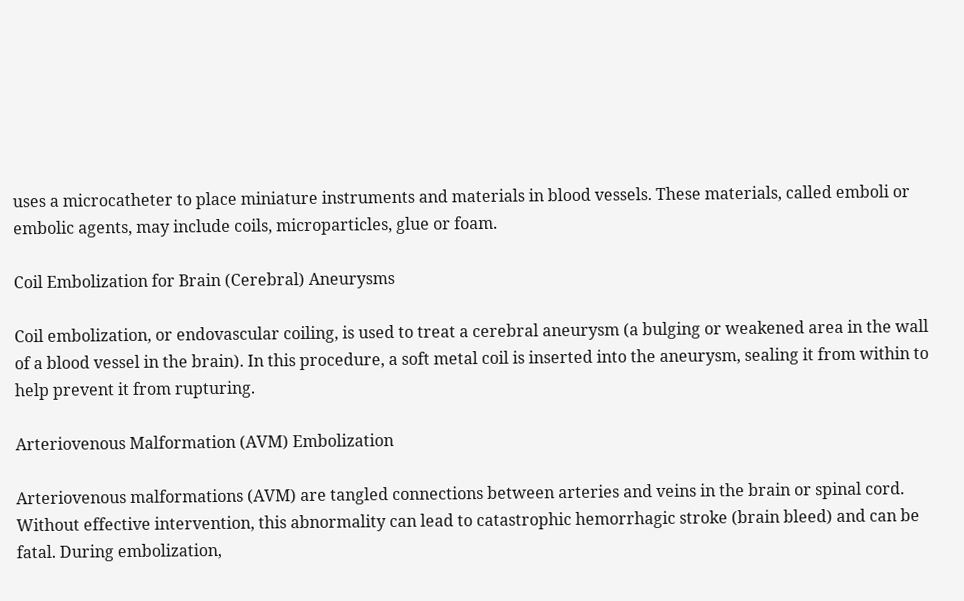uses a microcatheter to place miniature instruments and materials in blood vessels. These materials, called emboli or embolic agents, may include coils, microparticles, glue or foam.

Coil Embolization for Brain (Cerebral) Aneurysms

Coil embolization, or endovascular coiling, is used to treat a cerebral aneurysm (a bulging or weakened area in the wall of a blood vessel in the brain). In this procedure, a soft metal coil is inserted into the aneurysm, sealing it from within to help prevent it from rupturing.

Arteriovenous Malformation (AVM) Embolization

Arteriovenous malformations (AVM) are tangled connections between arteries and veins in the brain or spinal cord. Without effective intervention, this abnormality can lead to catastrophic hemorrhagic stroke (brain bleed) and can be fatal. During embolization,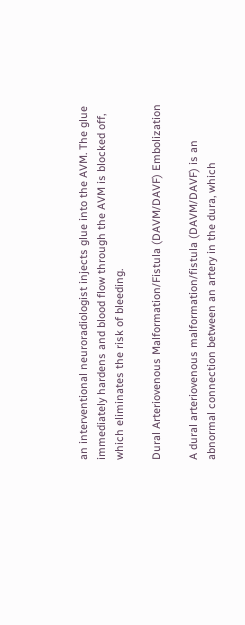an interventional neuroradiologist injects glue into the AVM. The glue immediately hardens and blood flow through the AVM is blocked off, which eliminates the risk of bleeding.

Dural Arteriovenous Malformation/Fistula (DAVM/DAVF) Embolization

A dural arteriovenous malformation/fistula (DAVM/DAVF) is an abnormal connection between an artery in the dura, which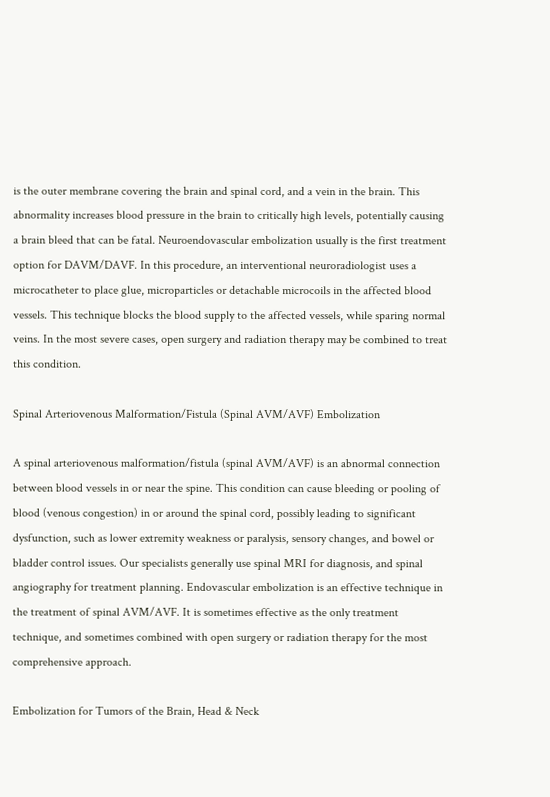is the outer membrane covering the brain and spinal cord, and a vein in the brain. This abnormality increases blood pressure in the brain to critically high levels, potentially causing a brain bleed that can be fatal. Neuroendovascular embolization usually is the first treatment option for DAVM/DAVF. In this procedure, an interventional neuroradiologist uses a microcatheter to place glue, microparticles or detachable microcoils in the affected blood vessels. This technique blocks the blood supply to the affected vessels, while sparing normal veins. In the most severe cases, open surgery and radiation therapy may be combined to treat this condition.

Spinal Arteriovenous Malformation/Fistula (Spinal AVM/AVF) Embolization

A spinal arteriovenous malformation/fistula (spinal AVM/AVF) is an abnormal connection between blood vessels in or near the spine. This condition can cause bleeding or pooling of blood (venous congestion) in or around the spinal cord, possibly leading to significant dysfunction, such as lower extremity weakness or paralysis, sensory changes, and bowel or bladder control issues. Our specialists generally use spinal MRI for diagnosis, and spinal angiography for treatment planning. Endovascular embolization is an effective technique in the treatment of spinal AVM/AVF. It is sometimes effective as the only treatment technique, and sometimes combined with open surgery or radiation therapy for the most comprehensive approach.

Embolization for Tumors of the Brain, Head & Neck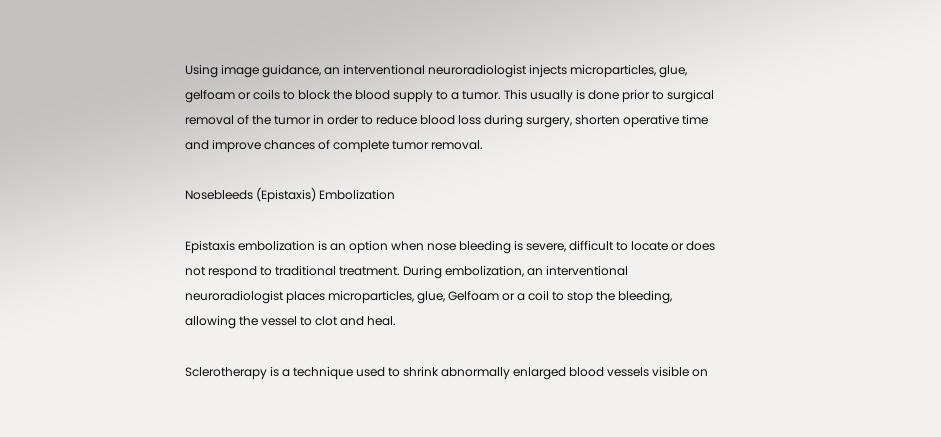Using image guidance, an interventional neuroradiologist injects microparticles, glue, gelfoam or coils to block the blood supply to a tumor. This usually is done prior to surgical removal of the tumor in order to reduce blood loss during surgery, shorten operative time and improve chances of complete tumor removal.

Nosebleeds (Epistaxis) Embolization

Epistaxis embolization is an option when nose bleeding is severe, difficult to locate or does not respond to traditional treatment. During embolization, an interventional neuroradiologist places microparticles, glue, Gelfoam or a coil to stop the bleeding, allowing the vessel to clot and heal.

Sclerotherapy is a technique used to shrink abnormally enlarged blood vessels visible on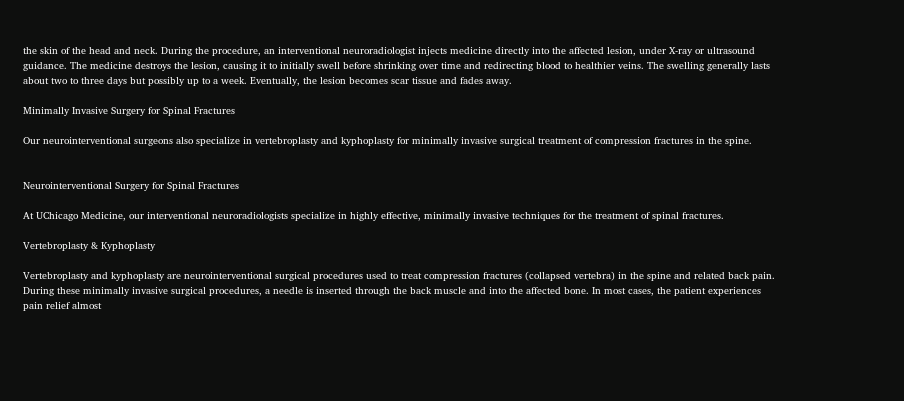the skin of the head and neck. During the procedure, an interventional neuroradiologist injects medicine directly into the affected lesion, under X-ray or ultrasound guidance. The medicine destroys the lesion, causing it to initially swell before shrinking over time and redirecting blood to healthier veins. The swelling generally lasts about two to three days but possibly up to a week. Eventually, the lesion becomes scar tissue and fades away.

Minimally Invasive Surgery for Spinal Fractures

Our neurointerventional surgeons also specialize in vertebroplasty and kyphoplasty for minimally invasive surgical treatment of compression fractures in the spine.


Neurointerventional Surgery for Spinal Fractures

At UChicago Medicine, our interventional neuroradiologists specialize in highly effective, minimally invasive techniques for the treatment of spinal fractures.

Vertebroplasty & Kyphoplasty

Vertebroplasty and kyphoplasty are neurointerventional surgical procedures used to treat compression fractures (collapsed vertebra) in the spine and related back pain. During these minimally invasive surgical procedures, a needle is inserted through the back muscle and into the affected bone. In most cases, the patient experiences pain relief almost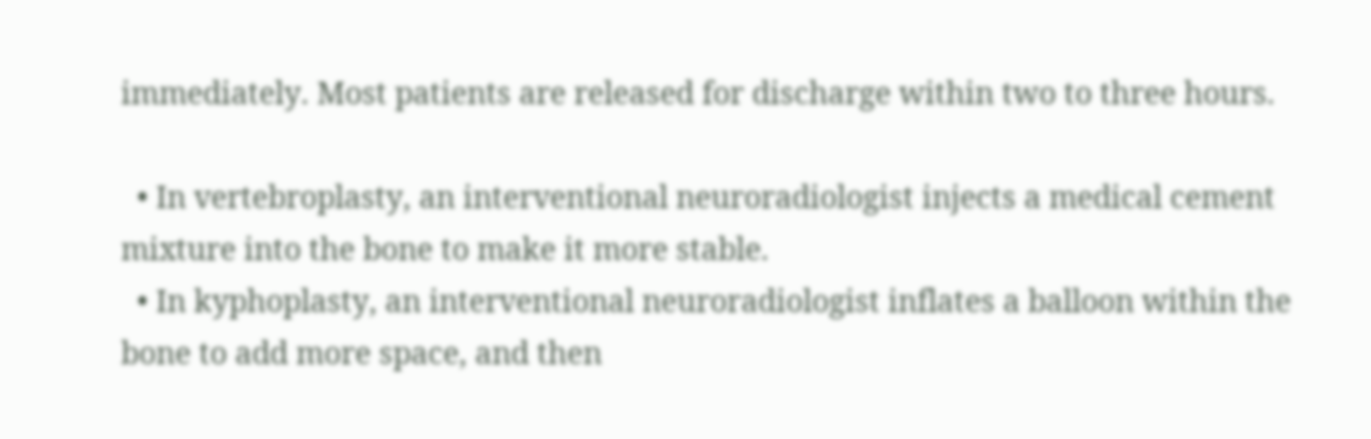immediately. Most patients are released for discharge within two to three hours.

  • In vertebroplasty, an interventional neuroradiologist injects a medical cement mixture into the bone to make it more stable.
  • In kyphoplasty, an interventional neuroradiologist inflates a balloon within the bone to add more space, and then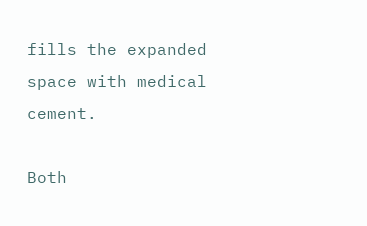fills the expanded space with medical cement.

Both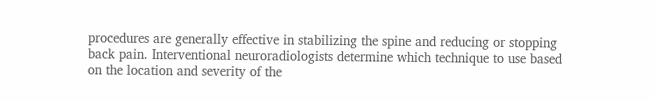procedures are generally effective in stabilizing the spine and reducing or stopping back pain. Interventional neuroradiologists determine which technique to use based on the location and severity of the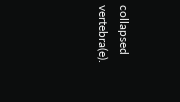collapsed vertebra(e).